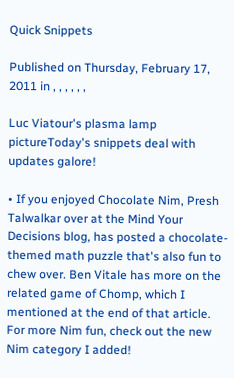Quick Snippets

Published on Thursday, February 17, 2011 in , , , , , ,

Luc Viatour's plasma lamp pictureToday's snippets deal with updates galore!

• If you enjoyed Chocolate Nim, Presh Talwalkar over at the Mind Your Decisions blog, has posted a chocolate-themed math puzzle that's also fun to chew over. Ben Vitale has more on the related game of Chomp, which I mentioned at the end of that article. For more Nim fun, check out the new Nim category I added!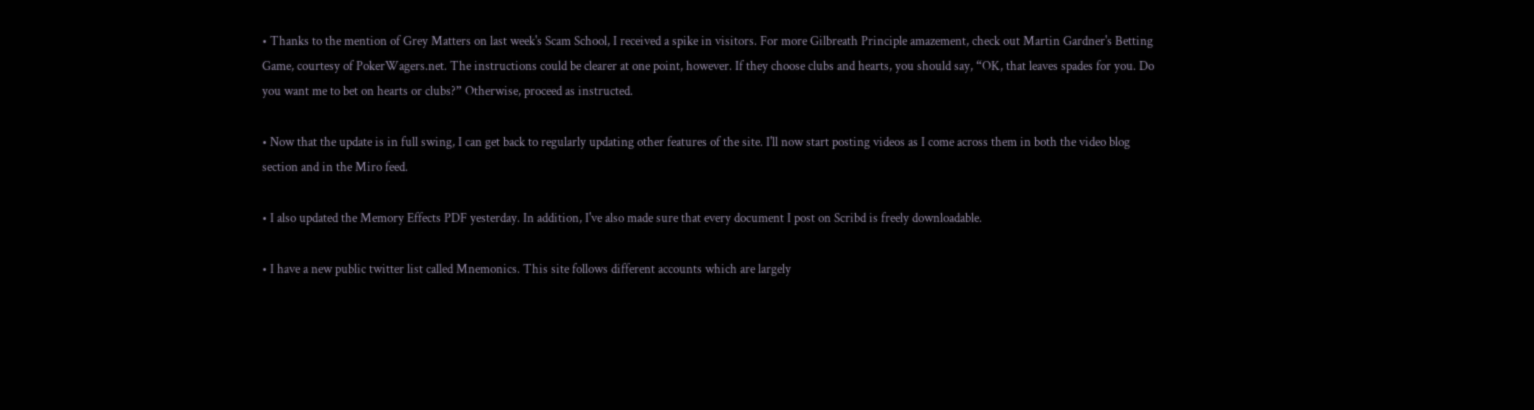• Thanks to the mention of Grey Matters on last week's Scam School, I received a spike in visitors. For more Gilbreath Principle amazement, check out Martin Gardner's Betting Game, courtesy of PokerWagers.net. The instructions could be clearer at one point, however. If they choose clubs and hearts, you should say, “OK, that leaves spades for you. Do you want me to bet on hearts or clubs?” Otherwise, proceed as instructed.

• Now that the update is in full swing, I can get back to regularly updating other features of the site. I'll now start posting videos as I come across them in both the video blog section and in the Miro feed.

• I also updated the Memory Effects PDF yesterday. In addition, I've also made sure that every document I post on Scribd is freely downloadable.

• I have a new public twitter list called Mnemonics. This site follows different accounts which are largely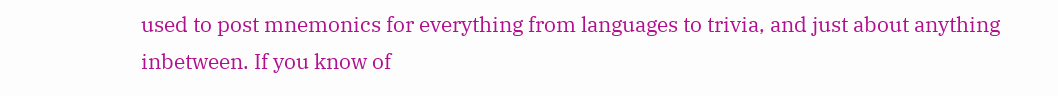used to post mnemonics for everything from languages to trivia, and just about anything inbetween. If you know of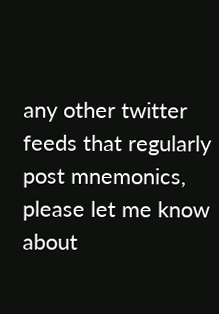any other twitter feeds that regularly post mnemonics, please let me know about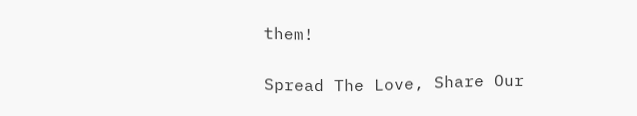them!

Spread The Love, Share Our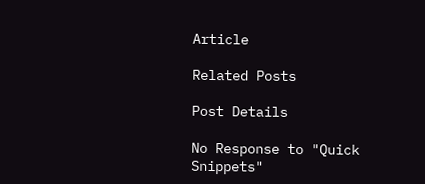Article

Related Posts

Post Details

No Response to "Quick Snippets"